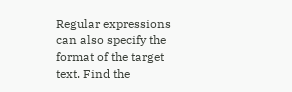Regular expressions can also specify the format of the target text. Find the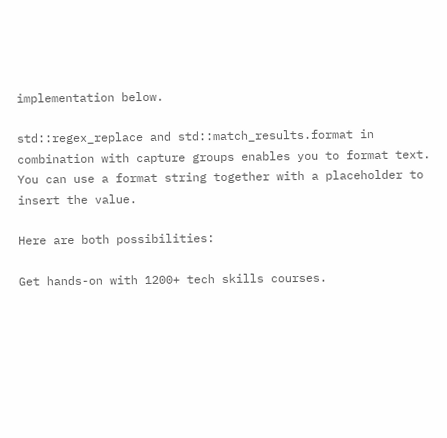implementation below.

std::regex_replace and std::match_results.format in combination with capture groups enables you to format text. You can use a format string together with a placeholder to insert the value.

Here are both possibilities:

Get hands-on with 1200+ tech skills courses.